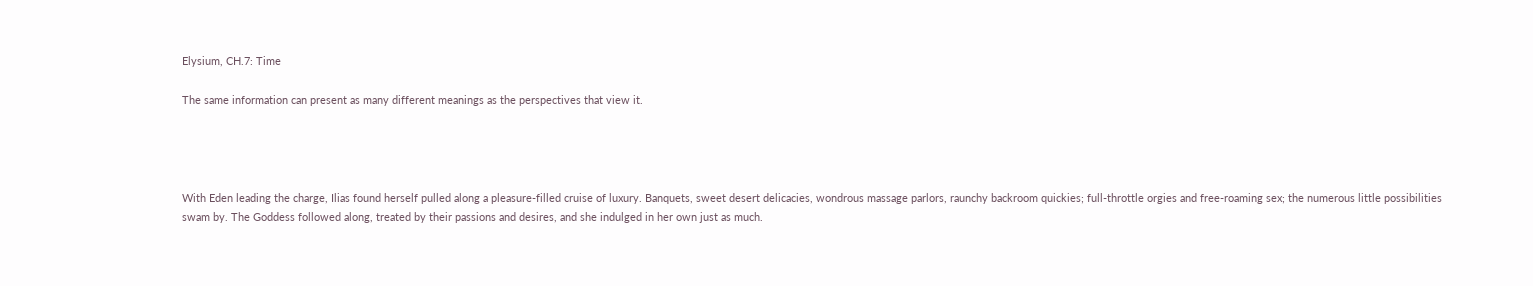Elysium, CH.7: Time

The same information can present as many different meanings as the perspectives that view it.




With Eden leading the charge, Ilias found herself pulled along a pleasure-filled cruise of luxury. Banquets, sweet desert delicacies, wondrous massage parlors, raunchy backroom quickies; full-throttle orgies and free-roaming sex; the numerous little possibilities swam by. The Goddess followed along, treated by their passions and desires, and she indulged in her own just as much.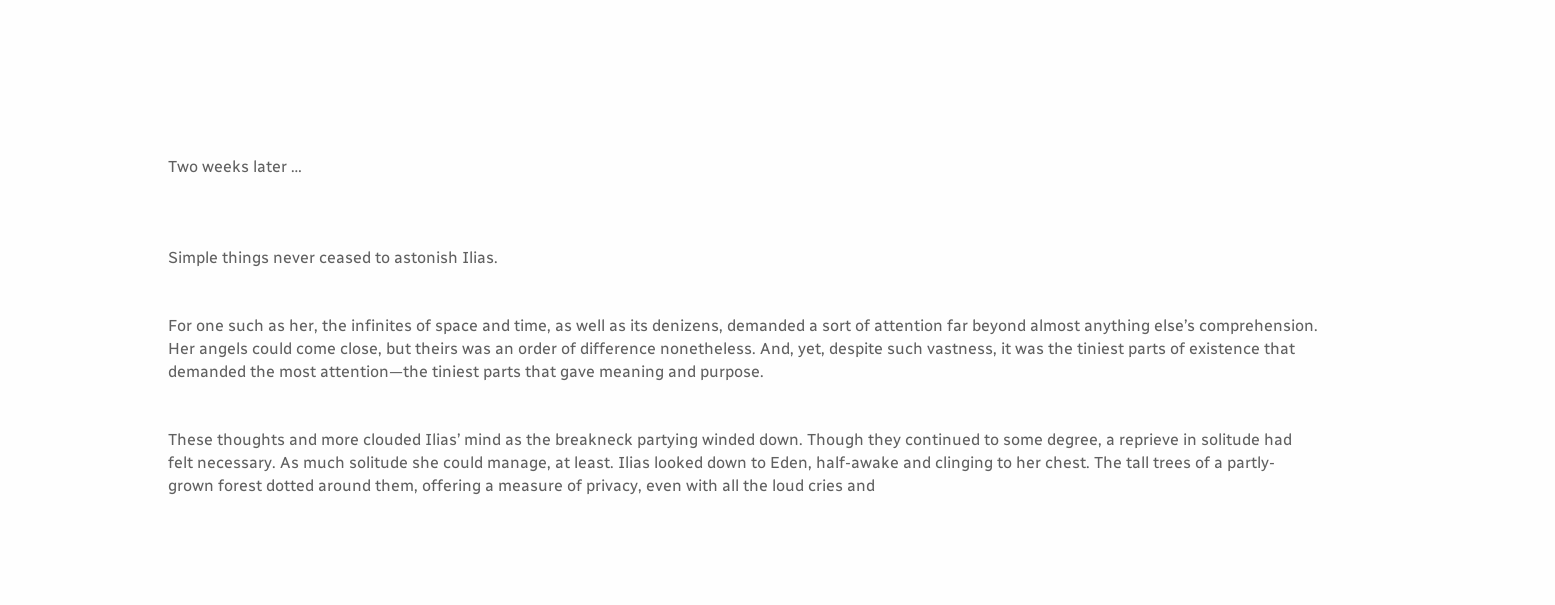Two weeks later …



Simple things never ceased to astonish Ilias.


For one such as her, the infinites of space and time, as well as its denizens, demanded a sort of attention far beyond almost anything else’s comprehension. Her angels could come close, but theirs was an order of difference nonetheless. And, yet, despite such vastness, it was the tiniest parts of existence that demanded the most attention—the tiniest parts that gave meaning and purpose.


These thoughts and more clouded Ilias’ mind as the breakneck partying winded down. Though they continued to some degree, a reprieve in solitude had felt necessary. As much solitude she could manage, at least. Ilias looked down to Eden, half-awake and clinging to her chest. The tall trees of a partly-grown forest dotted around them, offering a measure of privacy, even with all the loud cries and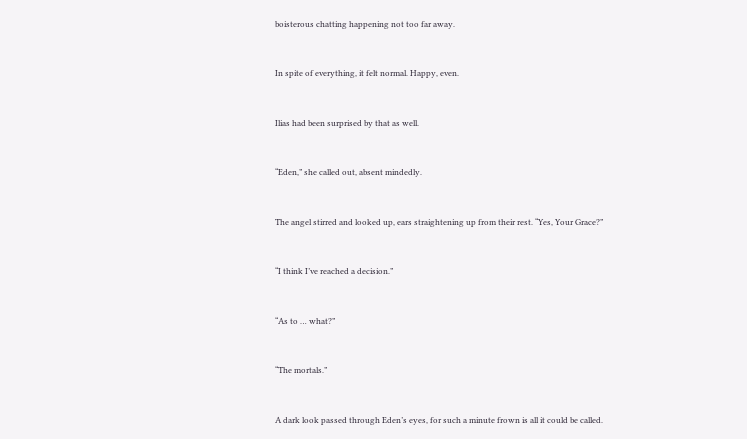boisterous chatting happening not too far away.


In spite of everything, it felt normal. Happy, even.


Ilias had been surprised by that as well.


“Eden,” she called out, absent mindedly.


The angel stirred and looked up, ears straightening up from their rest. “Yes, Your Grace?”


“I think I’ve reached a decision.”


“As to … what?”


“The mortals.”


A dark look passed through Eden’s eyes, for such a minute frown is all it could be called.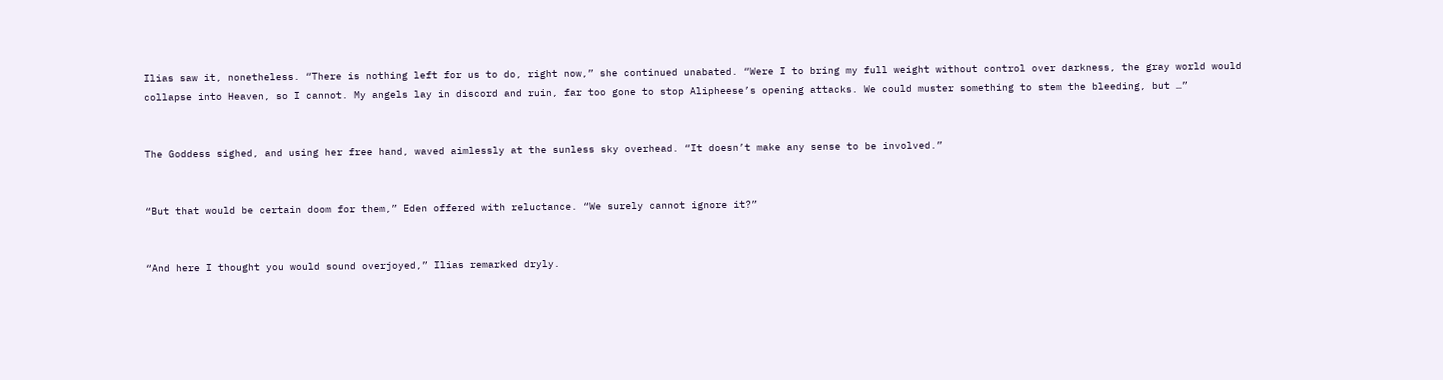Ilias saw it, nonetheless. “There is nothing left for us to do, right now,” she continued unabated. “Were I to bring my full weight without control over darkness, the gray world would collapse into Heaven, so I cannot. My angels lay in discord and ruin, far too gone to stop Alipheese’s opening attacks. We could muster something to stem the bleeding, but …”


The Goddess sighed, and using her free hand, waved aimlessly at the sunless sky overhead. “It doesn’t make any sense to be involved.”


“But that would be certain doom for them,” Eden offered with reluctance. “We surely cannot ignore it?”


“And here I thought you would sound overjoyed,” Ilias remarked dryly.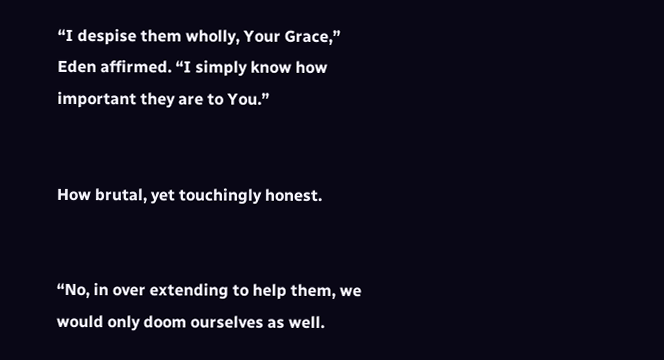“I despise them wholly, Your Grace,” Eden affirmed. “I simply know how important they are to You.”


How brutal, yet touchingly honest.


“No, in over extending to help them, we would only doom ourselves as well.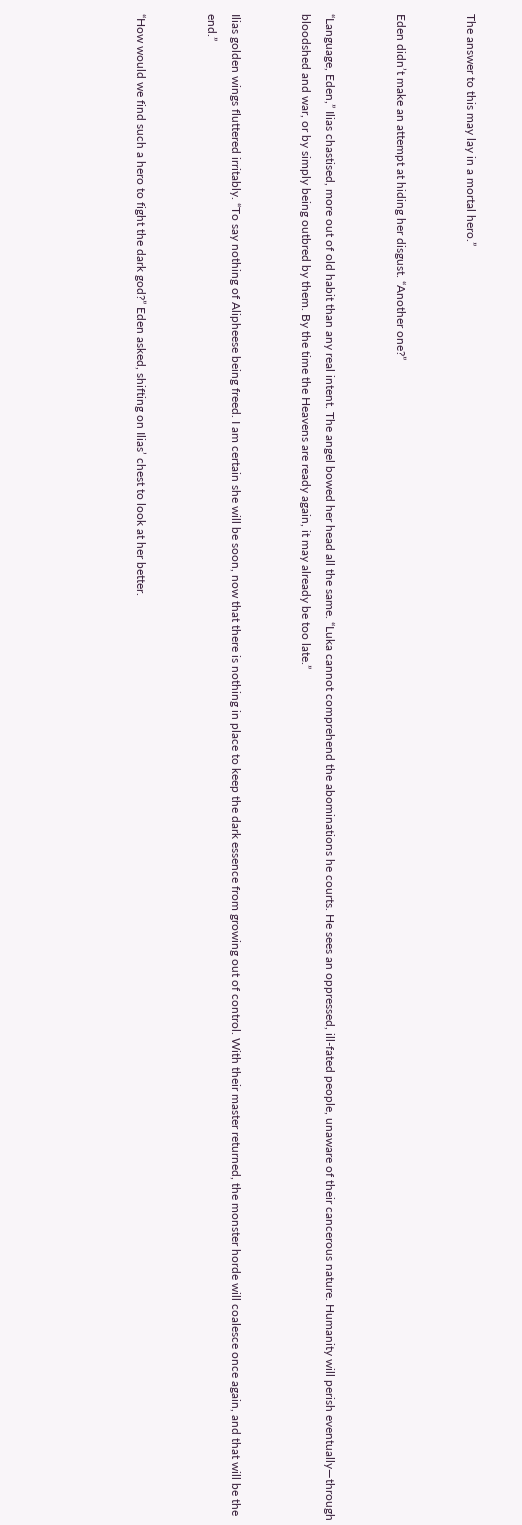The answer to this may lay in a mortal hero.”


Eden didn’t make an attempt at hiding her disgust. “Another one?”


“Language, Eden,” Ilias chastised, more out of old habit than any real intent. The angel bowed her head all the same. “Luka cannot comprehend the abominations he courts. He sees an oppressed, ill-fated people, unaware of their cancerous nature. Humanity will perish eventually—through bloodshed and war, or by simply being outbred by them. By the time the Heavens are ready again, it may already be too late.”


Ilias golden wings fluttered irritably. “To say nothing of Alipheese being freed. I am certain she will be soon, now that there is nothing in place to keep the dark essence from growing out of control. With their master returned, the monster horde will coalesce once again, and that will be the end.”


“How would we find such a hero to fight the dark god?” Eden asked, shifting on Ilias’ chest to look at her better.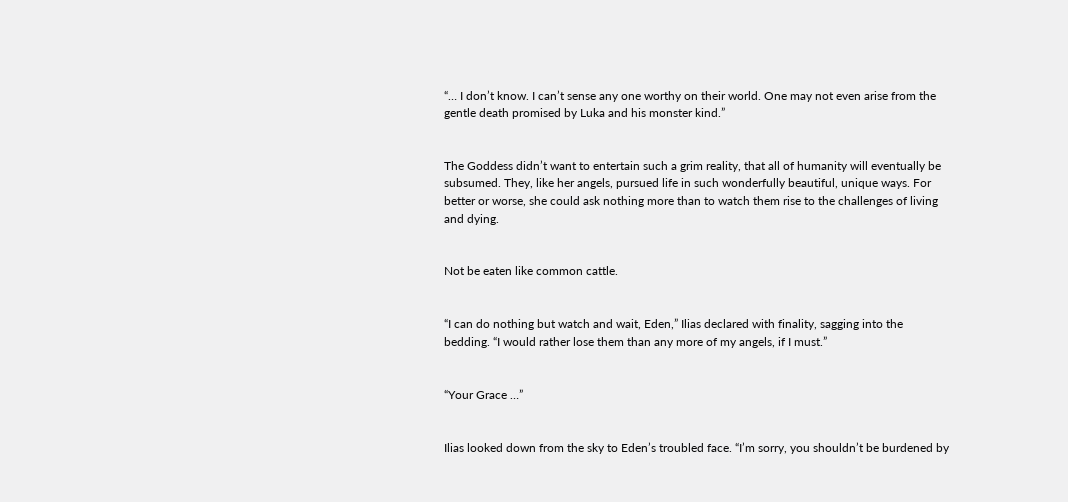“… I don’t know. I can’t sense any one worthy on their world. One may not even arise from the gentle death promised by Luka and his monster kind.”


The Goddess didn’t want to entertain such a grim reality, that all of humanity will eventually be subsumed. They, like her angels, pursued life in such wonderfully beautiful, unique ways. For better or worse, she could ask nothing more than to watch them rise to the challenges of living and dying.


Not be eaten like common cattle.


“I can do nothing but watch and wait, Eden,” Ilias declared with finality, sagging into the bedding. “I would rather lose them than any more of my angels, if I must.”


“Your Grace …”


Ilias looked down from the sky to Eden’s troubled face. “I’m sorry, you shouldn’t be burdened by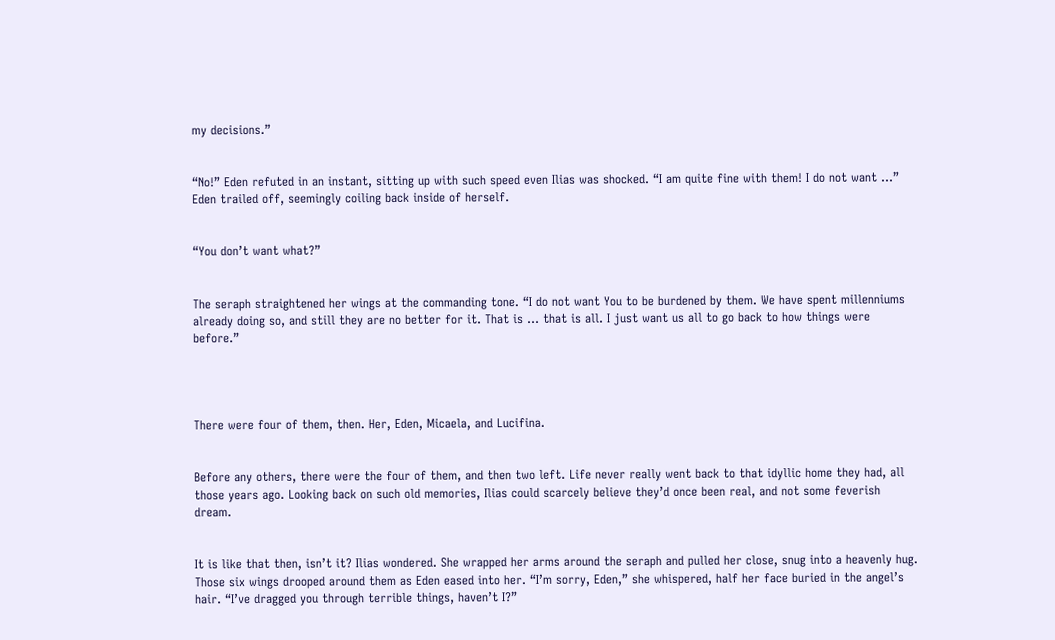my decisions.”


“No!” Eden refuted in an instant, sitting up with such speed even Ilias was shocked. “I am quite fine with them! I do not want …” Eden trailed off, seemingly coiling back inside of herself.


“You don’t want what?”


The seraph straightened her wings at the commanding tone. “I do not want You to be burdened by them. We have spent millenniums already doing so, and still they are no better for it. That is … that is all. I just want us all to go back to how things were before.”




There were four of them, then. Her, Eden, Micaela, and Lucifina.


Before any others, there were the four of them, and then two left. Life never really went back to that idyllic home they had, all those years ago. Looking back on such old memories, Ilias could scarcely believe they’d once been real, and not some feverish dream.


It is like that then, isn’t it? Ilias wondered. She wrapped her arms around the seraph and pulled her close, snug into a heavenly hug. Those six wings drooped around them as Eden eased into her. “I’m sorry, Eden,” she whispered, half her face buried in the angel’s hair. “I’ve dragged you through terrible things, haven’t I?”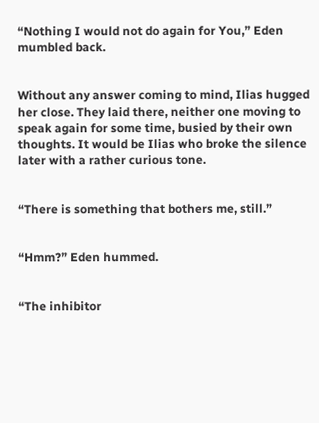“Nothing I would not do again for You,” Eden mumbled back.


Without any answer coming to mind, Ilias hugged her close. They laid there, neither one moving to speak again for some time, busied by their own thoughts. It would be Ilias who broke the silence later with a rather curious tone.


“There is something that bothers me, still.”


“Hmm?” Eden hummed.


“The inhibitor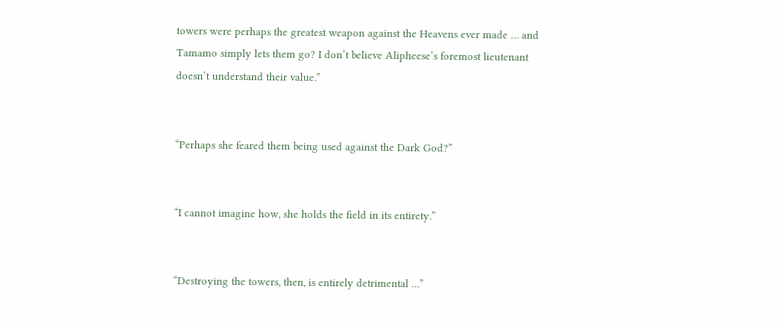towers were perhaps the greatest weapon against the Heavens ever made … and Tamamo simply lets them go? I don’t believe Alipheese’s foremost lieutenant doesn’t understand their value.”


“Perhaps she feared them being used against the Dark God?”


“I cannot imagine how, she holds the field in its entirety.”


“Destroying the towers, then, is entirely detrimental …”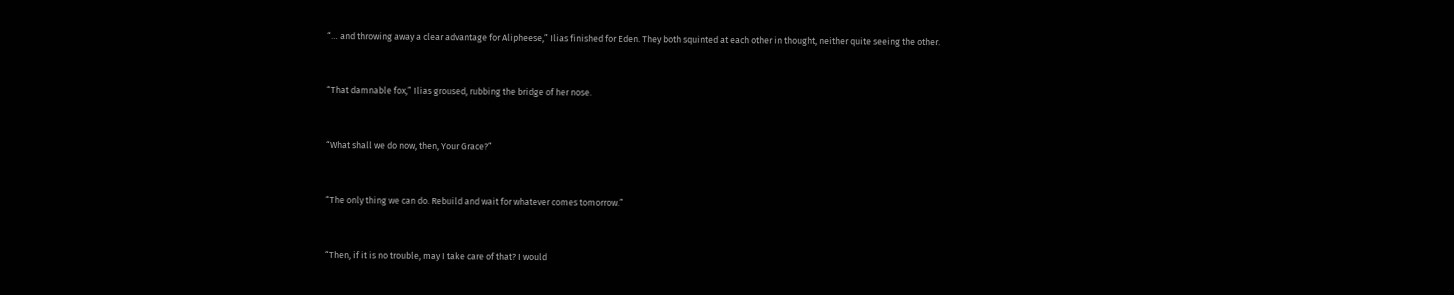“… and throwing away a clear advantage for Alipheese,” Ilias finished for Eden. They both squinted at each other in thought, neither quite seeing the other.


“That damnable fox,” Ilias groused, rubbing the bridge of her nose.


“What shall we do now, then, Your Grace?”


“The only thing we can do. Rebuild and wait for whatever comes tomorrow.”


“Then, if it is no trouble, may I take care of that? I would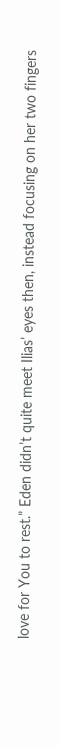love for You to rest.” Eden didn’t quite meet Ilias’ eyes then, instead focusing on her two fingers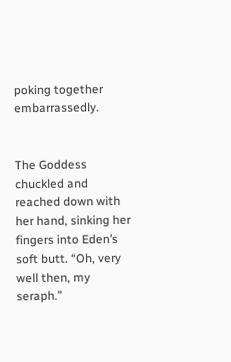poking together embarrassedly.


The Goddess chuckled and reached down with her hand, sinking her fingers into Eden’s soft butt. “Oh, very well then, my seraph.”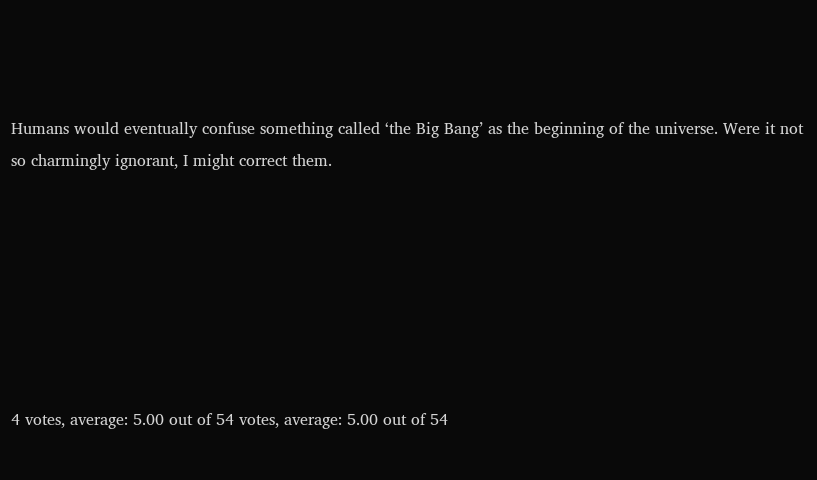Humans would eventually confuse something called ‘the Big Bang’ as the beginning of the universe. Were it not so charmingly ignorant, I might correct them.







4 votes, average: 5.00 out of 54 votes, average: 5.00 out of 54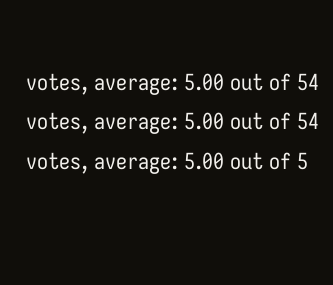votes, average: 5.00 out of 54 votes, average: 5.00 out of 54 votes, average: 5.00 out of 5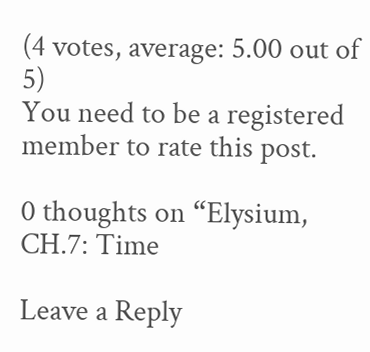(4 votes, average: 5.00 out of 5)
You need to be a registered member to rate this post.

0 thoughts on “Elysium, CH.7: Time

Leave a Reply